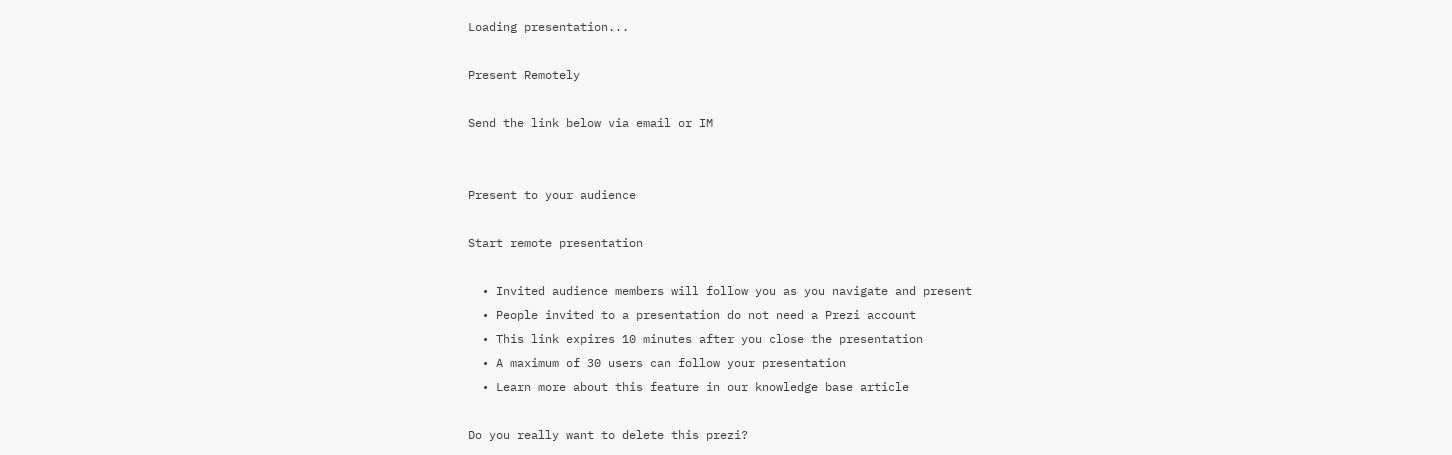Loading presentation...

Present Remotely

Send the link below via email or IM


Present to your audience

Start remote presentation

  • Invited audience members will follow you as you navigate and present
  • People invited to a presentation do not need a Prezi account
  • This link expires 10 minutes after you close the presentation
  • A maximum of 30 users can follow your presentation
  • Learn more about this feature in our knowledge base article

Do you really want to delete this prezi?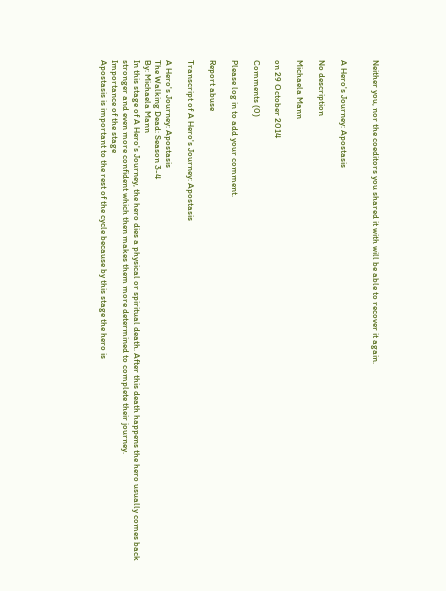Neither you, nor the coeditors you shared it with will be able to recover it again.


A Hero's Journey: Apostasis

No description

Michaela Mann

on 29 October 2014

Comments (0)

Please log in to add your comment.

Report abuse

Transcript of A Hero's Journey: Apostasis

A Hero's Journey: Apostasis
The Walking Dead: Season 3-4
By: Michaela Mann
In this stage of A Hero's Journey, the hero dies a physical or spiritual death. After this death happens the hero usually comes back stronger and even more confident which then makes them more determined to complete their journey.
Importance of the stage
Apostasis is important to the rest of the cycle because by this stage the hero is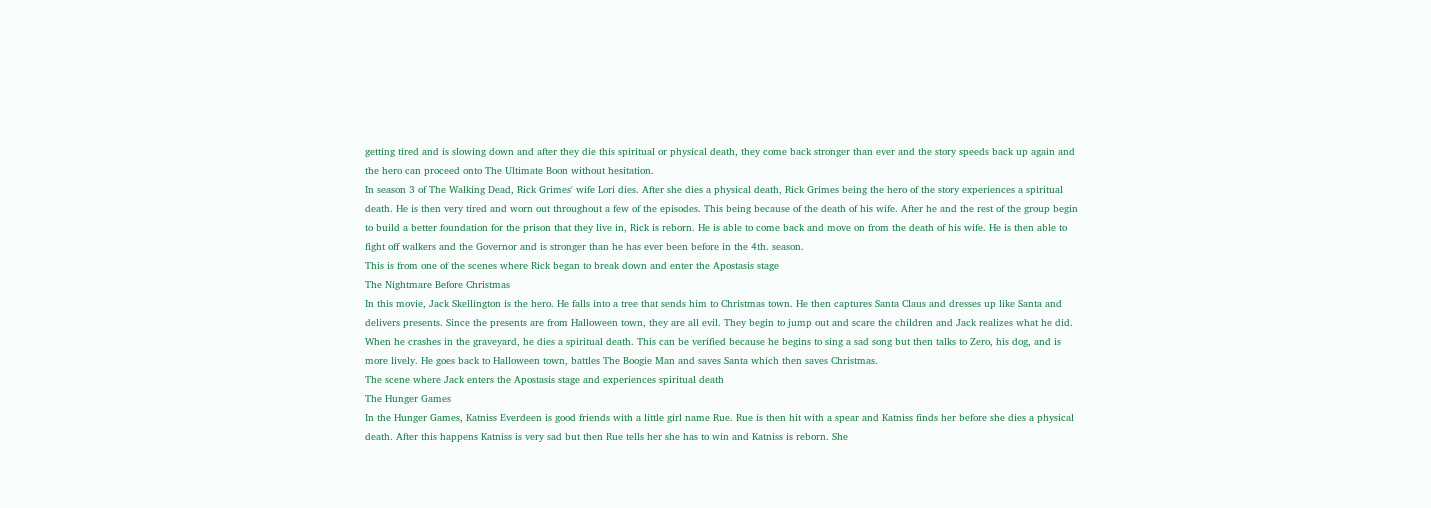getting tired and is slowing down and after they die this spiritual or physical death, they come back stronger than ever and the story speeds back up again and the hero can proceed onto The Ultimate Boon without hesitation.
In season 3 of The Walking Dead, Rick Grimes' wife Lori dies. After she dies a physical death, Rick Grimes being the hero of the story experiences a spiritual death. He is then very tired and worn out throughout a few of the episodes. This being because of the death of his wife. After he and the rest of the group begin to build a better foundation for the prison that they live in, Rick is reborn. He is able to come back and move on from the death of his wife. He is then able to fight off walkers and the Governor and is stronger than he has ever been before in the 4th. season.
This is from one of the scenes where Rick began to break down and enter the Apostasis stage
The Nightmare Before Christmas
In this movie, Jack Skellington is the hero. He falls into a tree that sends him to Christmas town. He then captures Santa Claus and dresses up like Santa and delivers presents. Since the presents are from Halloween town, they are all evil. They begin to jump out and scare the children and Jack realizes what he did. When he crashes in the graveyard, he dies a spiritual death. This can be verified because he begins to sing a sad song but then talks to Zero, his dog, and is more lively. He goes back to Halloween town, battles The Boogie Man and saves Santa which then saves Christmas.
The scene where Jack enters the Apostasis stage and experiences spiritual death
The Hunger Games
In the Hunger Games, Katniss Everdeen is good friends with a little girl name Rue. Rue is then hit with a spear and Katniss finds her before she dies a physical death. After this happens Katniss is very sad but then Rue tells her she has to win and Katniss is reborn. She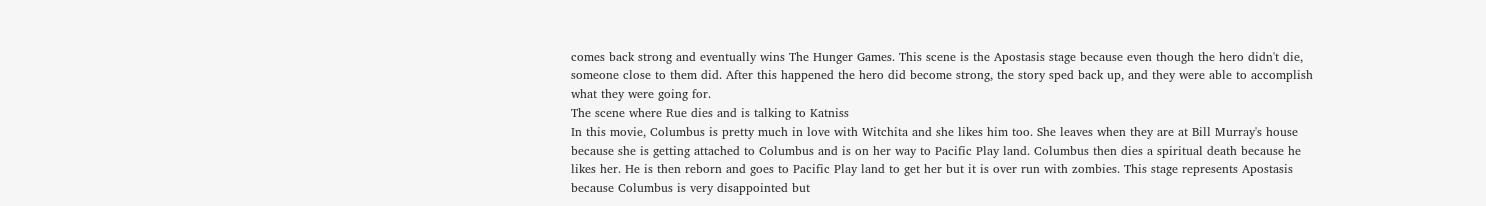comes back strong and eventually wins The Hunger Games. This scene is the Apostasis stage because even though the hero didn't die, someone close to them did. After this happened the hero did become strong, the story sped back up, and they were able to accomplish what they were going for.
The scene where Rue dies and is talking to Katniss
In this movie, Columbus is pretty much in love with Witchita and she likes him too. She leaves when they are at Bill Murray's house because she is getting attached to Columbus and is on her way to Pacific Play land. Columbus then dies a spiritual death because he likes her. He is then reborn and goes to Pacific Play land to get her but it is over run with zombies. This stage represents Apostasis because Columbus is very disappointed but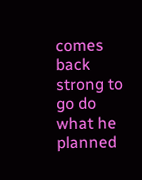comes back strong to go do what he planned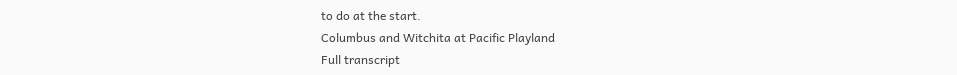to do at the start.
Columbus and Witchita at Pacific Playland
Full transcript